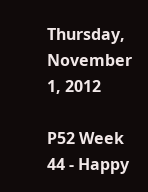Thursday, November 1, 2012

P52 Week 44 - Happy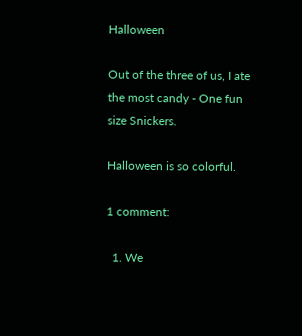Halloween

Out of the three of us, I ate the most candy - One fun size Snickers.

Halloween is so colorful.

1 comment:

  1. We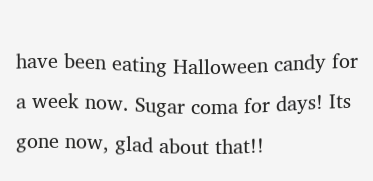have been eating Halloween candy for a week now. Sugar coma for days! Its gone now, glad about that!!